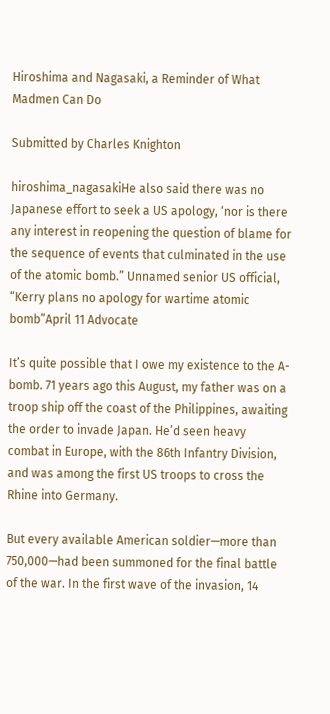Hiroshima and Nagasaki, a Reminder of What Madmen Can Do

Submitted by Charles Knighton

hiroshima_nagasakiHe also said there was no Japanese effort to seek a US apology, ‘nor is there any interest in reopening the question of blame for the sequence of events that culminated in the use of the atomic bomb.” Unnamed senior US official, “Kerry plans no apology for wartime atomic bomb”April 11 Advocate

It’s quite possible that I owe my existence to the A-bomb. 71 years ago this August, my father was on a troop ship off the coast of the Philippines, awaiting the order to invade Japan. He’d seen heavy combat in Europe, with the 86th Infantry Division, and was among the first US troops to cross the Rhine into Germany.

But every available American soldier—more than 750,000—had been summoned for the final battle of the war. In the first wave of the invasion, 14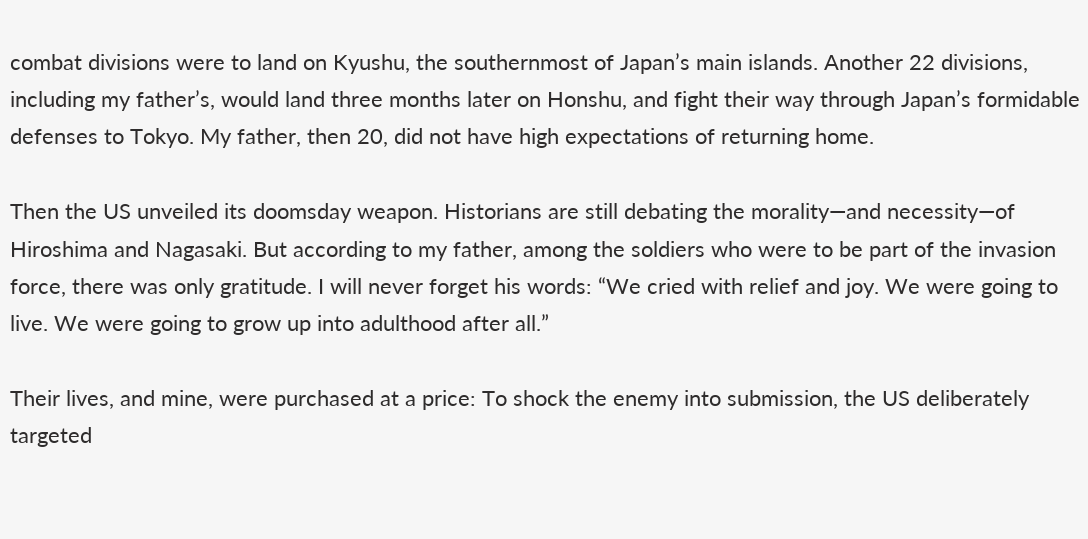combat divisions were to land on Kyushu, the southernmost of Japan’s main islands. Another 22 divisions, including my father’s, would land three months later on Honshu, and fight their way through Japan’s formidable defenses to Tokyo. My father, then 20, did not have high expectations of returning home.

Then the US unveiled its doomsday weapon. Historians are still debating the morality—and necessity—of Hiroshima and Nagasaki. But according to my father, among the soldiers who were to be part of the invasion force, there was only gratitude. I will never forget his words: “We cried with relief and joy. We were going to live. We were going to grow up into adulthood after all.”

Their lives, and mine, were purchased at a price: To shock the enemy into submission, the US deliberately targeted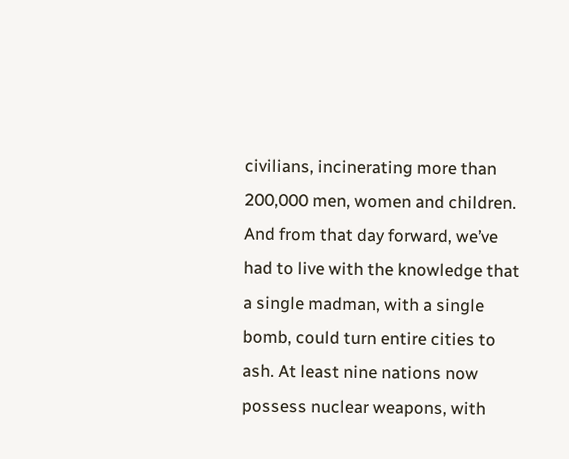civilians, incinerating more than 200,000 men, women and children. And from that day forward, we’ve had to live with the knowledge that a single madman, with a single bomb, could turn entire cities to ash. At least nine nations now possess nuclear weapons, with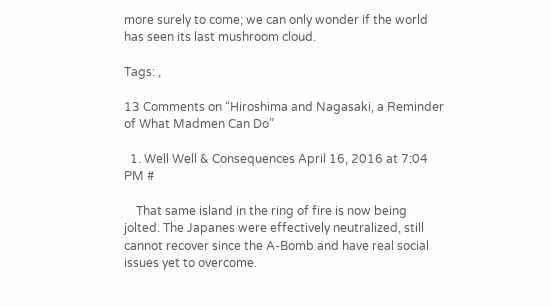more surely to come; we can only wonder if the world has seen its last mushroom cloud.

Tags: ,

13 Comments on “Hiroshima and Nagasaki, a Reminder of What Madmen Can Do”

  1. Well Well & Consequences April 16, 2016 at 7:04 PM #

    That same island in the ring of fire is now being jolted. The Japanes were effectively neutralized, still cannot recover since the A-Bomb and have real social issues yet to overcome.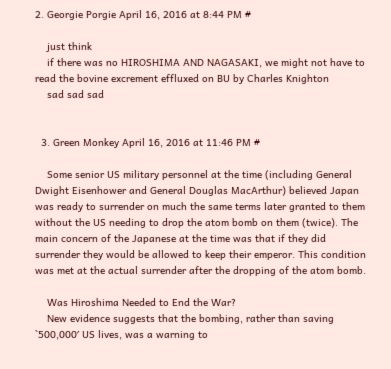2. Georgie Porgie April 16, 2016 at 8:44 PM #

    just think
    if there was no HIROSHIMA AND NAGASAKI, we might not have to read the bovine excrement effluxed on BU by Charles Knighton
    sad sad sad


  3. Green Monkey April 16, 2016 at 11:46 PM #

    Some senior US military personnel at the time (including General Dwight Eisenhower and General Douglas MacArthur) believed Japan was ready to surrender on much the same terms later granted to them without the US needing to drop the atom bomb on them (twice). The main concern of the Japanese at the time was that if they did surrender they would be allowed to keep their emperor. This condition was met at the actual surrender after the dropping of the atom bomb.

    Was Hiroshima Needed to End the War?
    New evidence suggests that the bombing, rather than saving `500,000′ US lives, was a warning to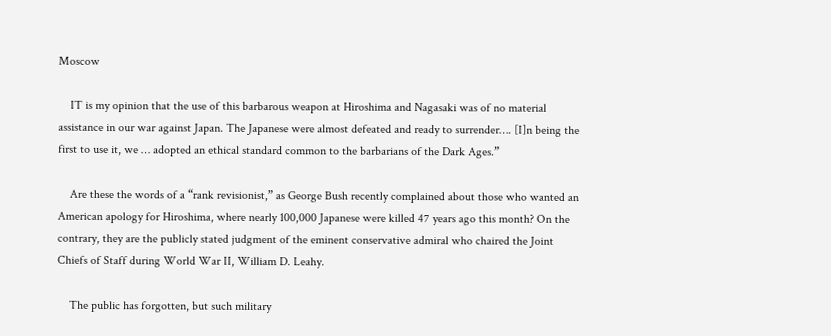Moscow

    IT is my opinion that the use of this barbarous weapon at Hiroshima and Nagasaki was of no material assistance in our war against Japan. The Japanese were almost defeated and ready to surrender…. [I]n being the first to use it, we … adopted an ethical standard common to the barbarians of the Dark Ages.”

    Are these the words of a “rank revisionist,” as George Bush recently complained about those who wanted an American apology for Hiroshima, where nearly 100,000 Japanese were killed 47 years ago this month? On the contrary, they are the publicly stated judgment of the eminent conservative admiral who chaired the Joint Chiefs of Staff during World War II, William D. Leahy.

    The public has forgotten, but such military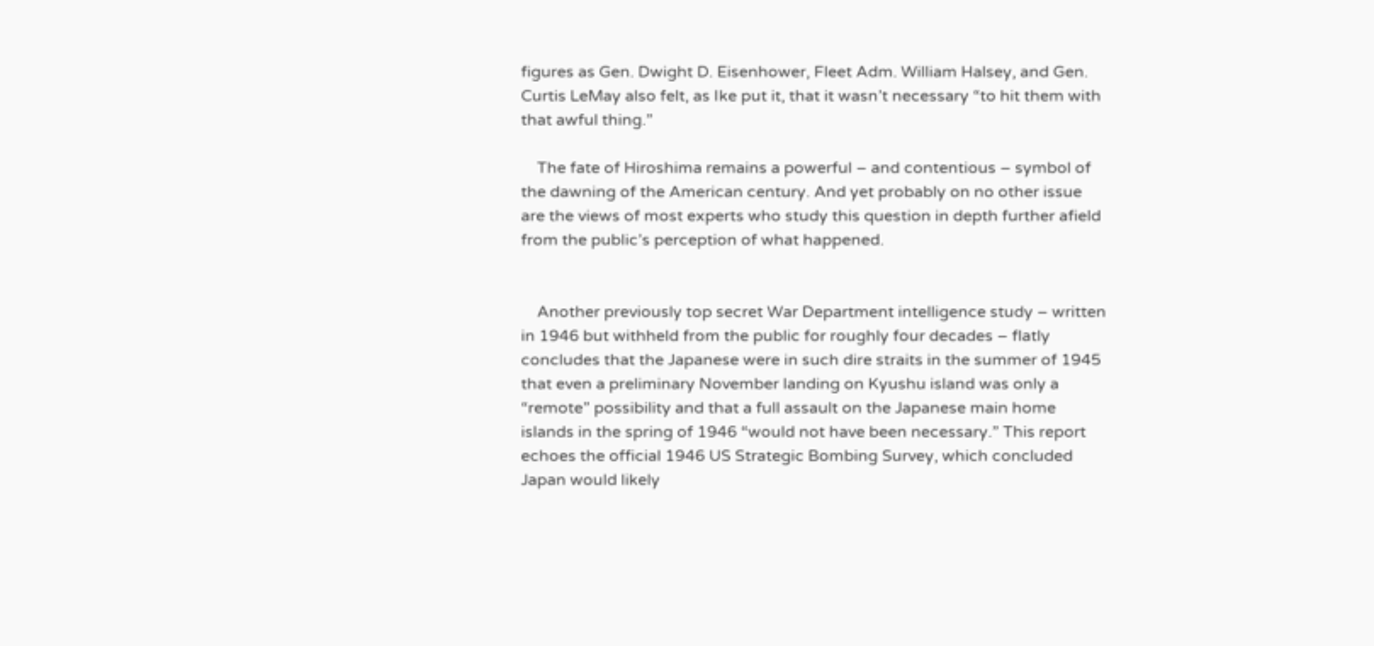figures as Gen. Dwight D. Eisenhower, Fleet Adm. William Halsey, and Gen. Curtis LeMay also felt, as Ike put it, that it wasn’t necessary “to hit them with that awful thing.”

    The fate of Hiroshima remains a powerful – and contentious – symbol of the dawning of the American century. And yet probably on no other issue are the views of most experts who study this question in depth further afield from the public’s perception of what happened.


    Another previously top secret War Department intelligence study – written in 1946 but withheld from the public for roughly four decades – flatly concludes that the Japanese were in such dire straits in the summer of 1945 that even a preliminary November landing on Kyushu island was only a “remote” possibility and that a full assault on the Japanese main home islands in the spring of 1946 “would not have been necessary.” This report echoes the official 1946 US Strategic Bombing Survey, which concluded Japan would likely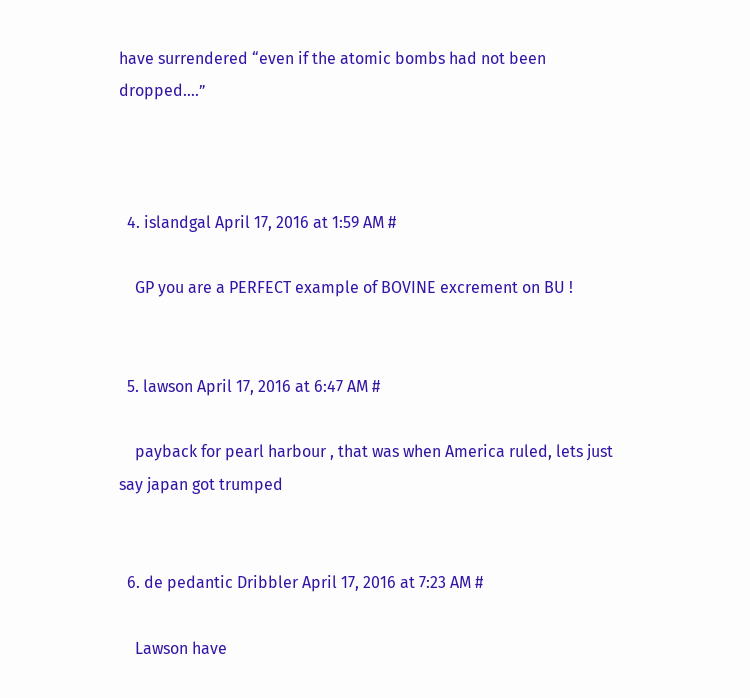have surrendered “even if the atomic bombs had not been dropped….”



  4. islandgal April 17, 2016 at 1:59 AM #

    GP you are a PERFECT example of BOVINE excrement on BU !


  5. lawson April 17, 2016 at 6:47 AM #

    payback for pearl harbour , that was when America ruled, lets just say japan got trumped


  6. de pedantic Dribbler April 17, 2016 at 7:23 AM #

    Lawson have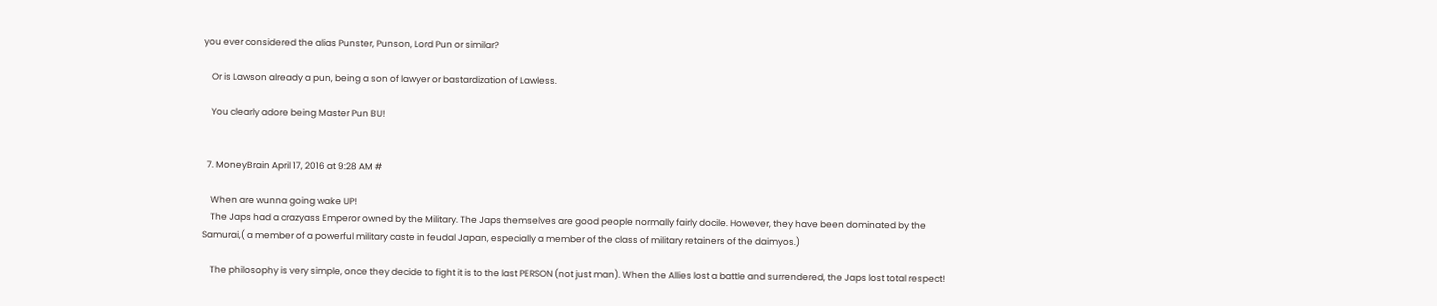you ever considered the alias Punster, Punson, Lord Pun or similar?

    Or is Lawson already a pun, being a son of lawyer or bastardization of Lawless.

    You clearly adore being Master Pun BU!


  7. MoneyBrain April 17, 2016 at 9:28 AM #

    When are wunna going wake UP!
    The Japs had a crazyass Emperor owned by the Military. The Japs themselves are good people normally fairly docile. However, they have been dominated by the Samurai,( a member of a powerful military caste in feudal Japan, especially a member of the class of military retainers of the daimyos.)

    The philosophy is very simple, once they decide to fight it is to the last PERSON (not just man). When the Allies lost a battle and surrendered, the Japs lost total respect!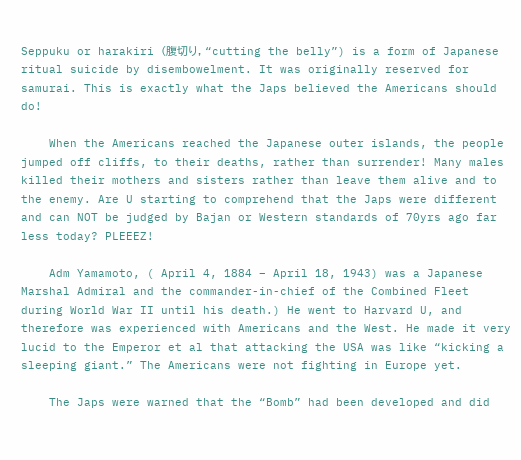Seppuku or harakiri (腹切り, “cutting the belly”) is a form of Japanese ritual suicide by disembowelment. It was originally reserved for samurai. This is exactly what the Japs believed the Americans should do!

    When the Americans reached the Japanese outer islands, the people jumped off cliffs, to their deaths, rather than surrender! Many males killed their mothers and sisters rather than leave them alive and to the enemy. Are U starting to comprehend that the Japs were different and can NOT be judged by Bajan or Western standards of 70yrs ago far less today? PLEEEZ!

    Adm Yamamoto, ( April 4, 1884 – April 18, 1943) was a Japanese Marshal Admiral and the commander-in-chief of the Combined Fleet during World War II until his death.) He went to Harvard U, and therefore was experienced with Americans and the West. He made it very lucid to the Emperor et al that attacking the USA was like “kicking a sleeping giant.” The Americans were not fighting in Europe yet.

    The Japs were warned that the “Bomb” had been developed and did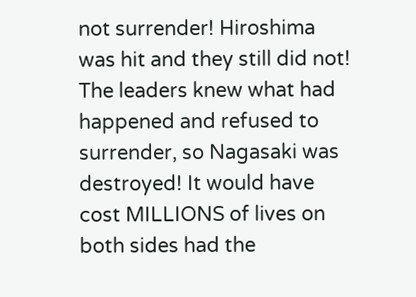not surrender! Hiroshima was hit and they still did not! The leaders knew what had happened and refused to surrender, so Nagasaki was destroyed! It would have cost MILLIONS of lives on both sides had the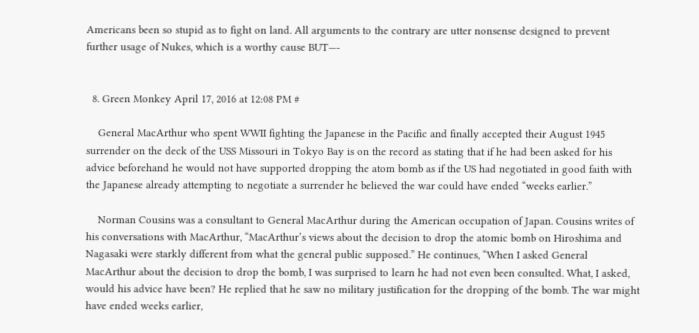Americans been so stupid as to fight on land. All arguments to the contrary are utter nonsense designed to prevent further usage of Nukes, which is a worthy cause BUT—-


  8. Green Monkey April 17, 2016 at 12:08 PM #

    General MacArthur who spent WWII fighting the Japanese in the Pacific and finally accepted their August 1945 surrender on the deck of the USS Missouri in Tokyo Bay is on the record as stating that if he had been asked for his advice beforehand he would not have supported dropping the atom bomb as if the US had negotiated in good faith with the Japanese already attempting to negotiate a surrender he believed the war could have ended “weeks earlier.”

    Norman Cousins was a consultant to General MacArthur during the American occupation of Japan. Cousins writes of his conversations with MacArthur, “MacArthur’s views about the decision to drop the atomic bomb on Hiroshima and Nagasaki were starkly different from what the general public supposed.” He continues, “When I asked General MacArthur about the decision to drop the bomb, I was surprised to learn he had not even been consulted. What, I asked, would his advice have been? He replied that he saw no military justification for the dropping of the bomb. The war might have ended weeks earlier,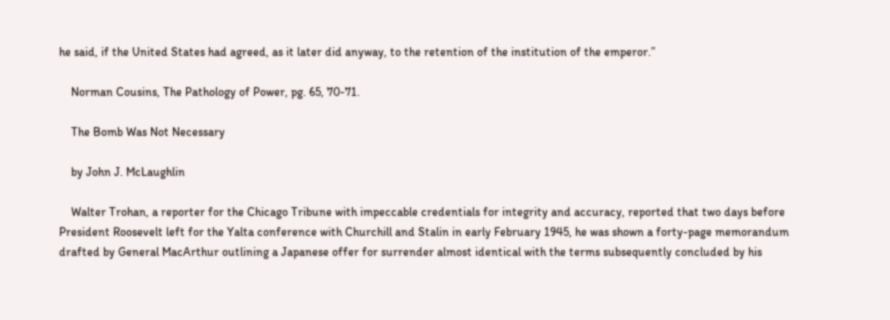he said, if the United States had agreed, as it later did anyway, to the retention of the institution of the emperor.”

    Norman Cousins, The Pathology of Power, pg. 65, 70-71.

    The Bomb Was Not Necessary

    by John J. McLaughlin

    Walter Trohan, a reporter for the Chicago Tribune with impeccable credentials for integrity and accuracy, reported that two days before President Roosevelt left for the Yalta conference with Churchill and Stalin in early February 1945, he was shown a forty-page memorandum drafted by General MacArthur outlining a Japanese offer for surrender almost identical with the terms subsequently concluded by his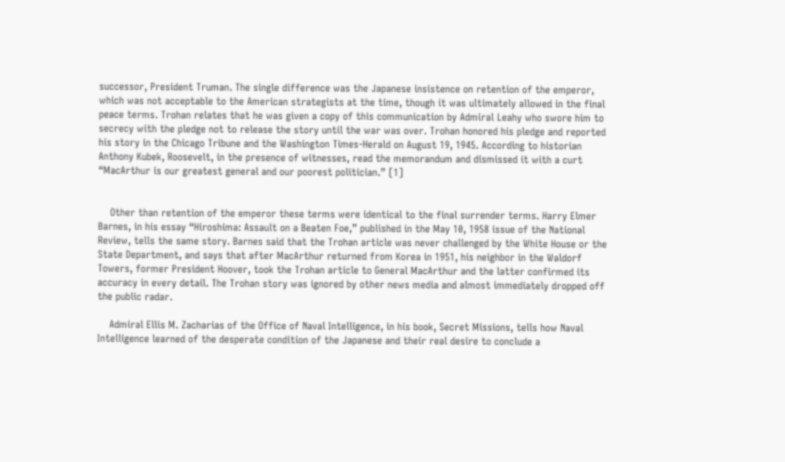successor, President Truman. The single difference was the Japanese insistence on retention of the emperor, which was not acceptable to the American strategists at the time, though it was ultimately allowed in the final peace terms. Trohan relates that he was given a copy of this communication by Admiral Leahy who swore him to secrecy with the pledge not to release the story until the war was over. Trohan honored his pledge and reported his story in the Chicago Tribune and the Washington Times-Herald on August 19, 1945. According to historian Anthony Kubek, Roosevelt, in the presence of witnesses, read the memorandum and dismissed it with a curt “MacArthur is our greatest general and our poorest politician.” [1]


    Other than retention of the emperor these terms were identical to the final surrender terms. Harry Elmer Barnes, in his essay “Hiroshima: Assault on a Beaten Foe,” published in the May 10, 1958 issue of the National Review, tells the same story. Barnes said that the Trohan article was never challenged by the White House or the State Department, and says that after MacArthur returned from Korea in 1951, his neighbor in the Waldorf Towers, former President Hoover, took the Trohan article to General MacArthur and the latter confirmed its accuracy in every detail. The Trohan story was ignored by other news media and almost immediately dropped off the public radar.

    Admiral Ellis M. Zacharias of the Office of Naval Intelligence, in his book, Secret Missions, tells how Naval Intelligence learned of the desperate condition of the Japanese and their real desire to conclude a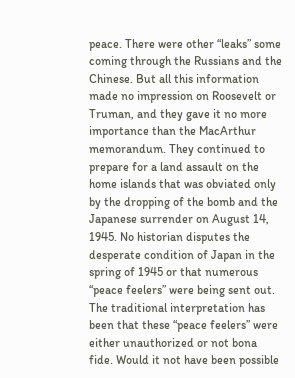peace. There were other “leaks” some coming through the Russians and the Chinese. But all this information made no impression on Roosevelt or Truman, and they gave it no more importance than the MacArthur memorandum. They continued to prepare for a land assault on the home islands that was obviated only by the dropping of the bomb and the Japanese surrender on August 14, 1945. No historian disputes the desperate condition of Japan in the spring of 1945 or that numerous “peace feelers” were being sent out. The traditional interpretation has been that these “peace feelers” were either unauthorized or not bona fide. Would it not have been possible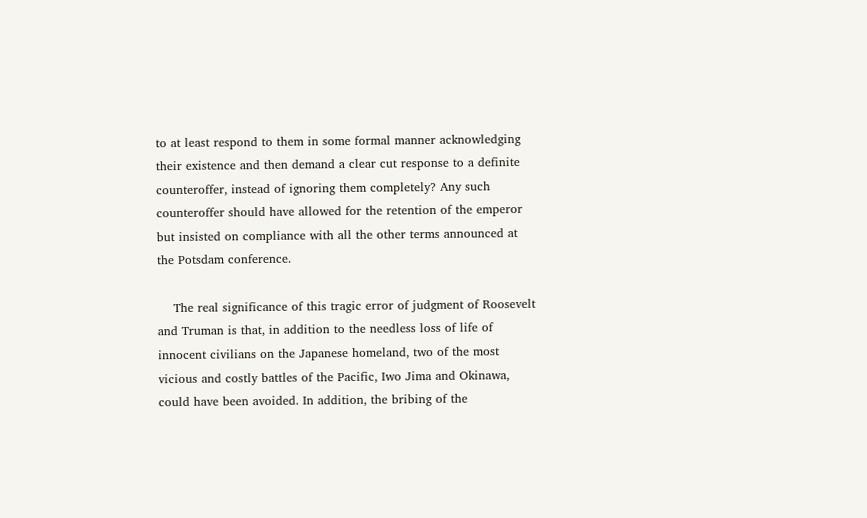to at least respond to them in some formal manner acknowledging their existence and then demand a clear cut response to a definite counteroffer, instead of ignoring them completely? Any such counteroffer should have allowed for the retention of the emperor but insisted on compliance with all the other terms announced at the Potsdam conference.

    The real significance of this tragic error of judgment of Roosevelt and Truman is that, in addition to the needless loss of life of innocent civilians on the Japanese homeland, two of the most vicious and costly battles of the Pacific, Iwo Jima and Okinawa, could have been avoided. In addition, the bribing of the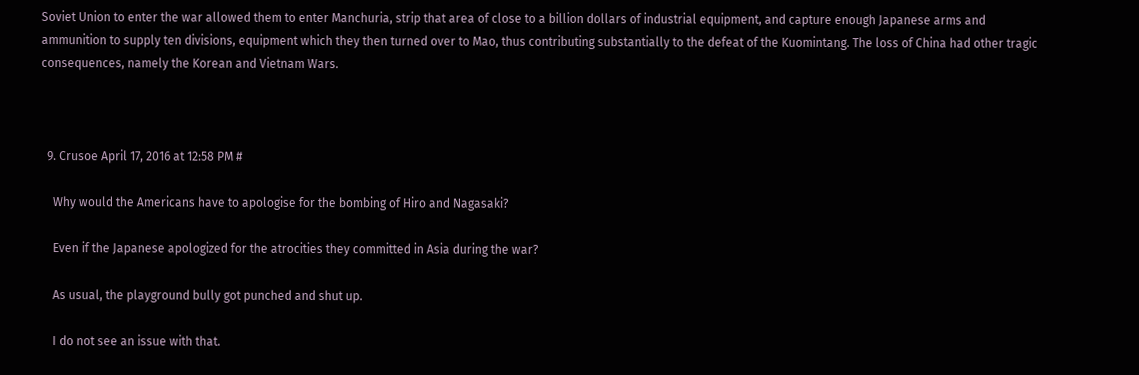Soviet Union to enter the war allowed them to enter Manchuria, strip that area of close to a billion dollars of industrial equipment, and capture enough Japanese arms and ammunition to supply ten divisions, equipment which they then turned over to Mao, thus contributing substantially to the defeat of the Kuomintang. The loss of China had other tragic consequences, namely the Korean and Vietnam Wars.



  9. Crusoe April 17, 2016 at 12:58 PM #

    Why would the Americans have to apologise for the bombing of Hiro and Nagasaki?

    Even if the Japanese apologized for the atrocities they committed in Asia during the war?

    As usual, the playground bully got punched and shut up.

    I do not see an issue with that.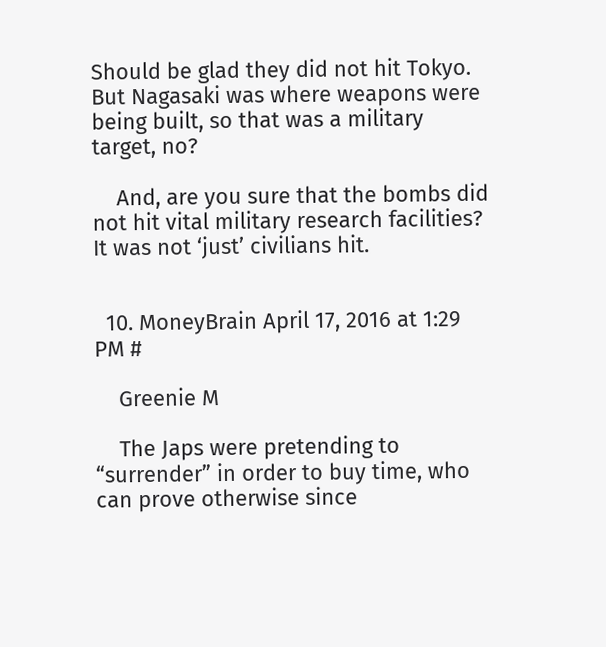Should be glad they did not hit Tokyo. But Nagasaki was where weapons were being built, so that was a military target, no?

    And, are you sure that the bombs did not hit vital military research facilities? It was not ‘just’ civilians hit.


  10. MoneyBrain April 17, 2016 at 1:29 PM #

    Greenie M

    The Japs were pretending to “surrender” in order to buy time, who can prove otherwise since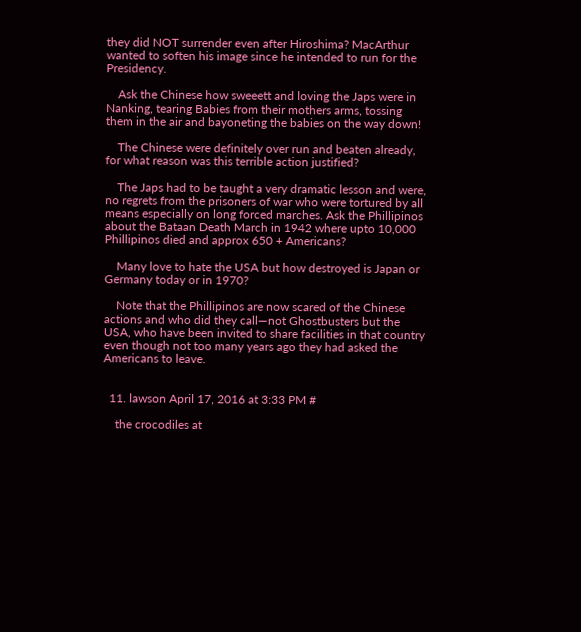they did NOT surrender even after Hiroshima? MacArthur wanted to soften his image since he intended to run for the Presidency.

    Ask the Chinese how sweeett and loving the Japs were in Nanking, tearing Babies from their mothers arms, tossing them in the air and bayoneting the babies on the way down!

    The Chinese were definitely over run and beaten already, for what reason was this terrible action justified?

    The Japs had to be taught a very dramatic lesson and were, no regrets from the prisoners of war who were tortured by all means especially on long forced marches. Ask the Phillipinos about the Bataan Death March in 1942 where upto 10,000 Phillipinos died and approx 650 + Americans?

    Many love to hate the USA but how destroyed is Japan or Germany today or in 1970?

    Note that the Phillipinos are now scared of the Chinese actions and who did they call—not Ghostbusters but the USA, who have been invited to share facilities in that country even though not too many years ago they had asked the Americans to leave.


  11. lawson April 17, 2016 at 3:33 PM #

    the crocodiles at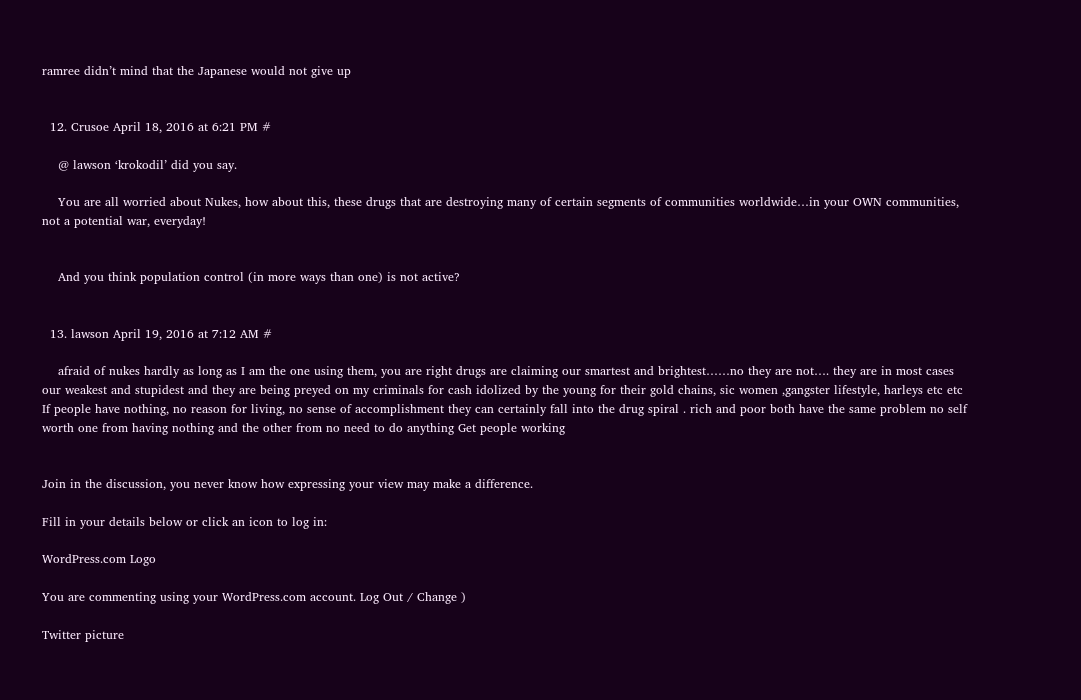ramree didn’t mind that the Japanese would not give up


  12. Crusoe April 18, 2016 at 6:21 PM #

    @ lawson ‘krokodil’ did you say.

    You are all worried about Nukes, how about this, these drugs that are destroying many of certain segments of communities worldwide…in your OWN communities, not a potential war, everyday!


    And you think population control (in more ways than one) is not active?


  13. lawson April 19, 2016 at 7:12 AM #

    afraid of nukes hardly as long as I am the one using them, you are right drugs are claiming our smartest and brightest……no they are not…. they are in most cases our weakest and stupidest and they are being preyed on my criminals for cash idolized by the young for their gold chains, sic women ,gangster lifestyle, harleys etc etc If people have nothing, no reason for living, no sense of accomplishment they can certainly fall into the drug spiral . rich and poor both have the same problem no self worth one from having nothing and the other from no need to do anything Get people working


Join in the discussion, you never know how expressing your view may make a difference.

Fill in your details below or click an icon to log in:

WordPress.com Logo

You are commenting using your WordPress.com account. Log Out / Change )

Twitter picture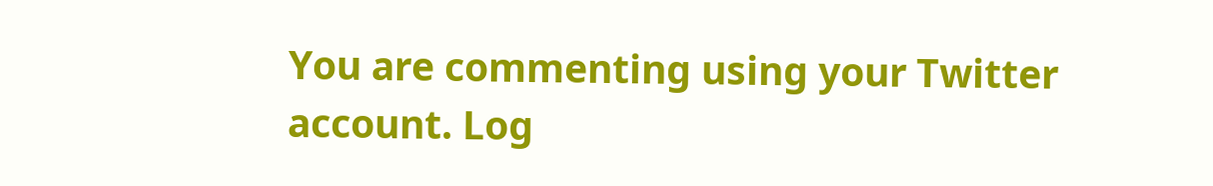You are commenting using your Twitter account. Log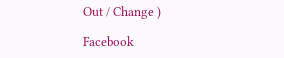Out / Change )

Facebook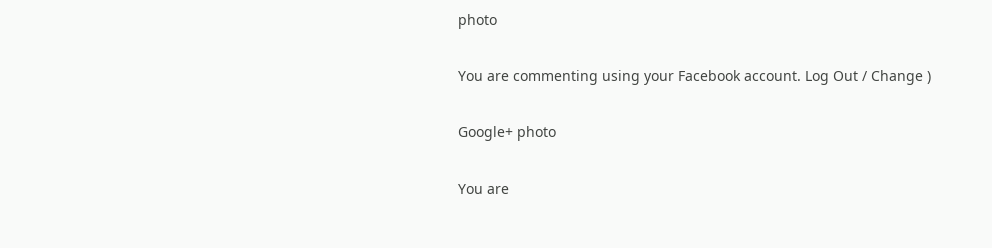photo

You are commenting using your Facebook account. Log Out / Change )

Google+ photo

You are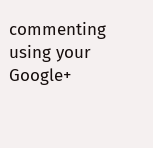commenting using your Google+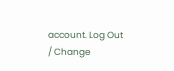account. Log Out / Change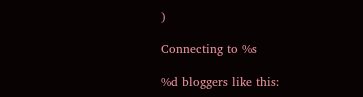)

Connecting to %s

%d bloggers like this: